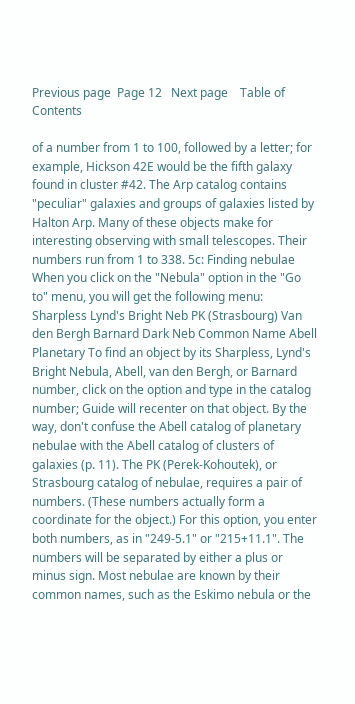Previous page  Page 12   Next page    Table of Contents

of a number from 1 to 100, followed by a letter; for example, Hickson 42E would be the fifth galaxy found in cluster #42. The Arp catalog contains "peculiar" galaxies and groups of galaxies listed by Halton Arp. Many of these objects make for interesting observing with small telescopes. Their numbers run from 1 to 338. 5c: Finding nebulae When you click on the "Nebula" option in the "Go to" menu, you will get the following menu: Sharpless Lynd's Bright Neb PK (Strasbourg) Van den Bergh Barnard Dark Neb Common Name Abell Planetary To find an object by its Sharpless, Lynd's Bright Nebula, Abell, van den Bergh, or Barnard number, click on the option and type in the catalog number; Guide will recenter on that object. By the way, don't confuse the Abell catalog of planetary nebulae with the Abell catalog of clusters of galaxies (p. 11). The PK (Perek-Kohoutek), or Strasbourg catalog of nebulae, requires a pair of numbers. (These numbers actually form a coordinate for the object.) For this option, you enter both numbers, as in "249-5.1" or "215+11.1". The numbers will be separated by either a plus or minus sign. Most nebulae are known by their common names, such as the Eskimo nebula or the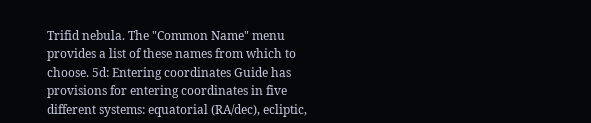Trifid nebula. The "Common Name" menu provides a list of these names from which to choose. 5d: Entering coordinates Guide has provisions for entering coordinates in five different systems: equatorial (RA/dec), ecliptic,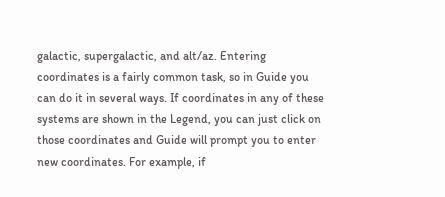galactic, supergalactic, and alt/az. Entering coordinates is a fairly common task, so in Guide you can do it in several ways. If coordinates in any of these systems are shown in the Legend, you can just click on those coordinates and Guide will prompt you to enter new coordinates. For example, if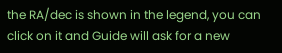the RA/dec is shown in the legend, you can click on it and Guide will ask for a new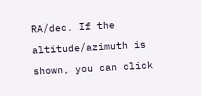RA/dec. If the altitude/azimuth is shown, you can click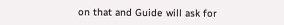on that and Guide will ask for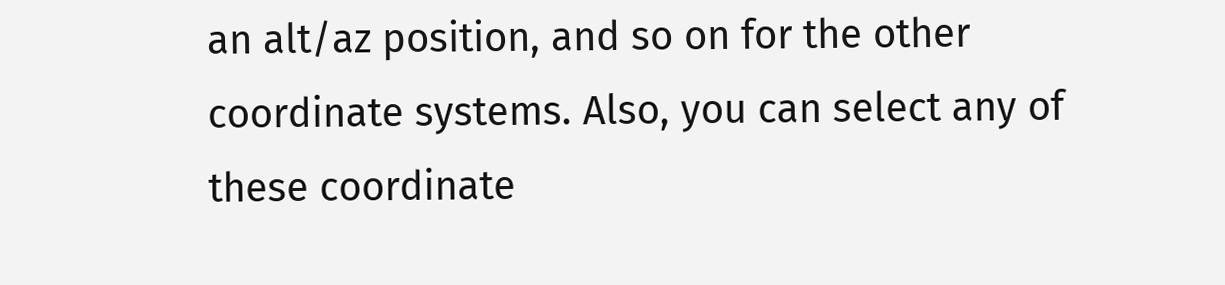an alt/az position, and so on for the other coordinate systems. Also, you can select any of these coordinate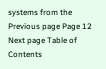systems from the
Previous page Page 12 Next page Table of Contents